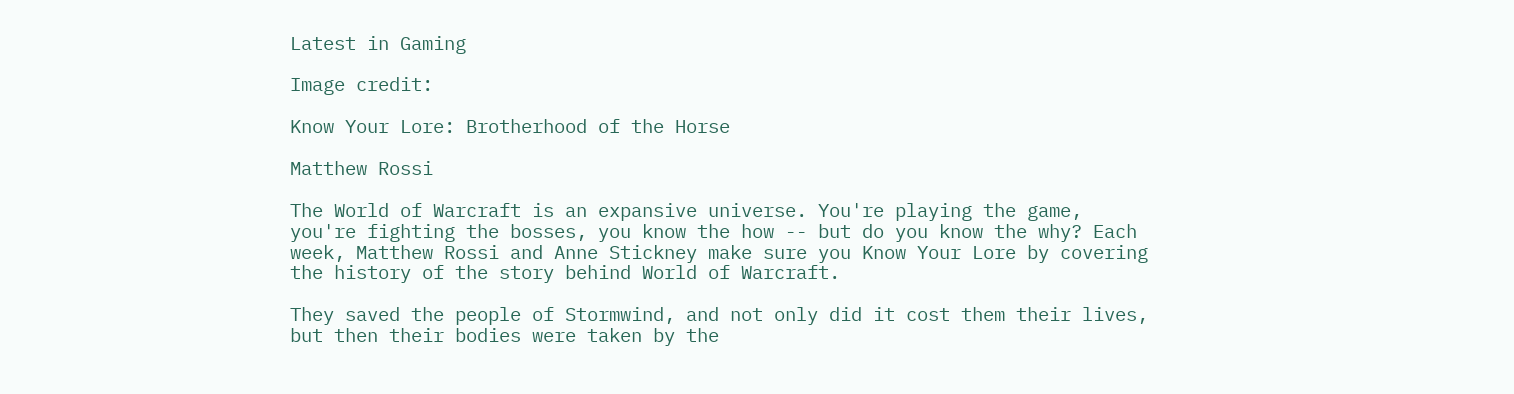Latest in Gaming

Image credit:

Know Your Lore: Brotherhood of the Horse

Matthew Rossi

The World of Warcraft is an expansive universe. You're playing the game, you're fighting the bosses, you know the how -- but do you know the why? Each week, Matthew Rossi and Anne Stickney make sure you Know Your Lore by covering the history of the story behind World of Warcraft.

They saved the people of Stormwind, and not only did it cost them their lives, but then their bodies were taken by the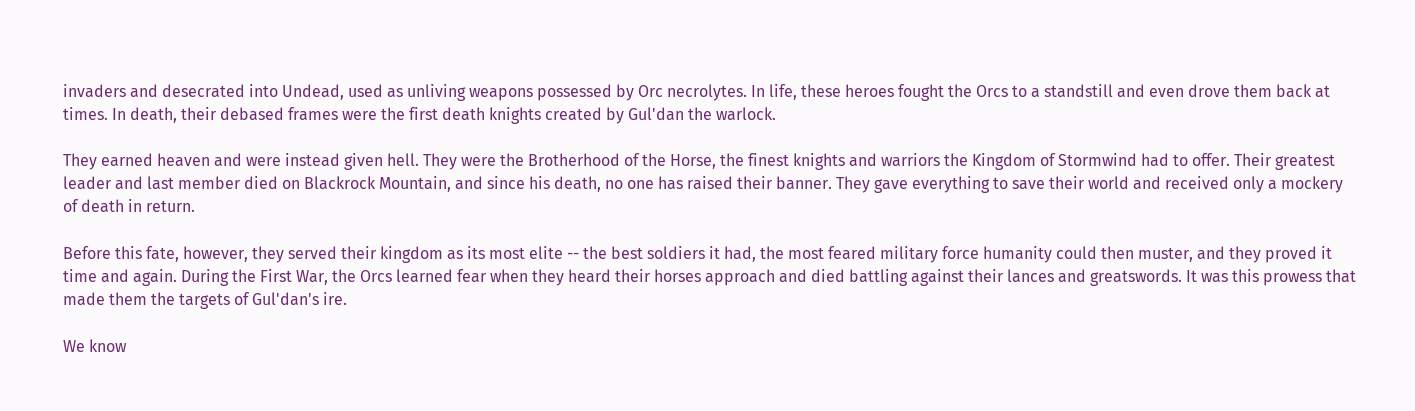invaders and desecrated into Undead, used as unliving weapons possessed by Orc necrolytes. In life, these heroes fought the Orcs to a standstill and even drove them back at times. In death, their debased frames were the first death knights created by Gul'dan the warlock.

They earned heaven and were instead given hell. They were the Brotherhood of the Horse, the finest knights and warriors the Kingdom of Stormwind had to offer. Their greatest leader and last member died on Blackrock Mountain, and since his death, no one has raised their banner. They gave everything to save their world and received only a mockery of death in return.

Before this fate, however, they served their kingdom as its most elite -- the best soldiers it had, the most feared military force humanity could then muster, and they proved it time and again. During the First War, the Orcs learned fear when they heard their horses approach and died battling against their lances and greatswords. It was this prowess that made them the targets of Gul'dan's ire.

We know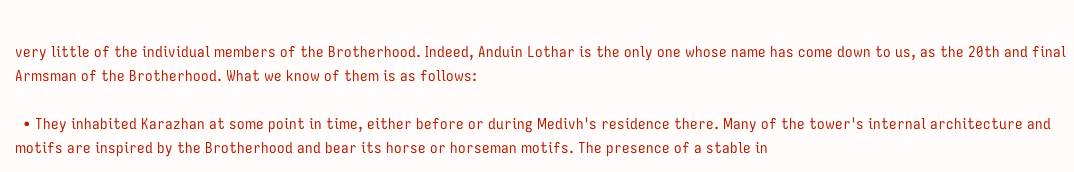very little of the individual members of the Brotherhood. Indeed, Anduin Lothar is the only one whose name has come down to us, as the 20th and final Armsman of the Brotherhood. What we know of them is as follows:

  • They inhabited Karazhan at some point in time, either before or during Medivh's residence there. Many of the tower's internal architecture and motifs are inspired by the Brotherhood and bear its horse or horseman motifs. The presence of a stable in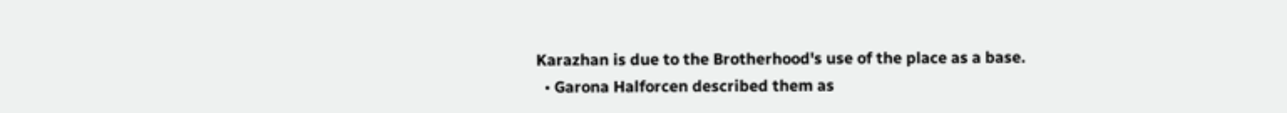Karazhan is due to the Brotherhood's use of the place as a base.
  • Garona Halforcen described them as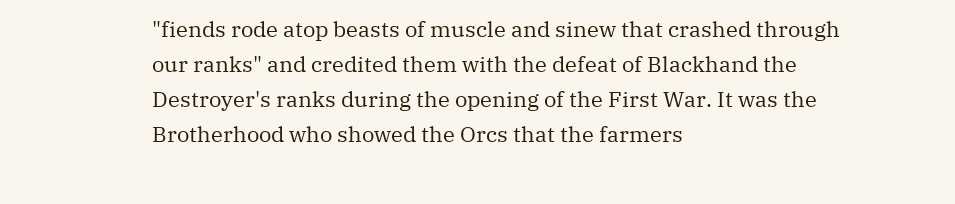"fiends rode atop beasts of muscle and sinew that crashed through our ranks" and credited them with the defeat of Blackhand the Destroyer's ranks during the opening of the First War. It was the Brotherhood who showed the Orcs that the farmers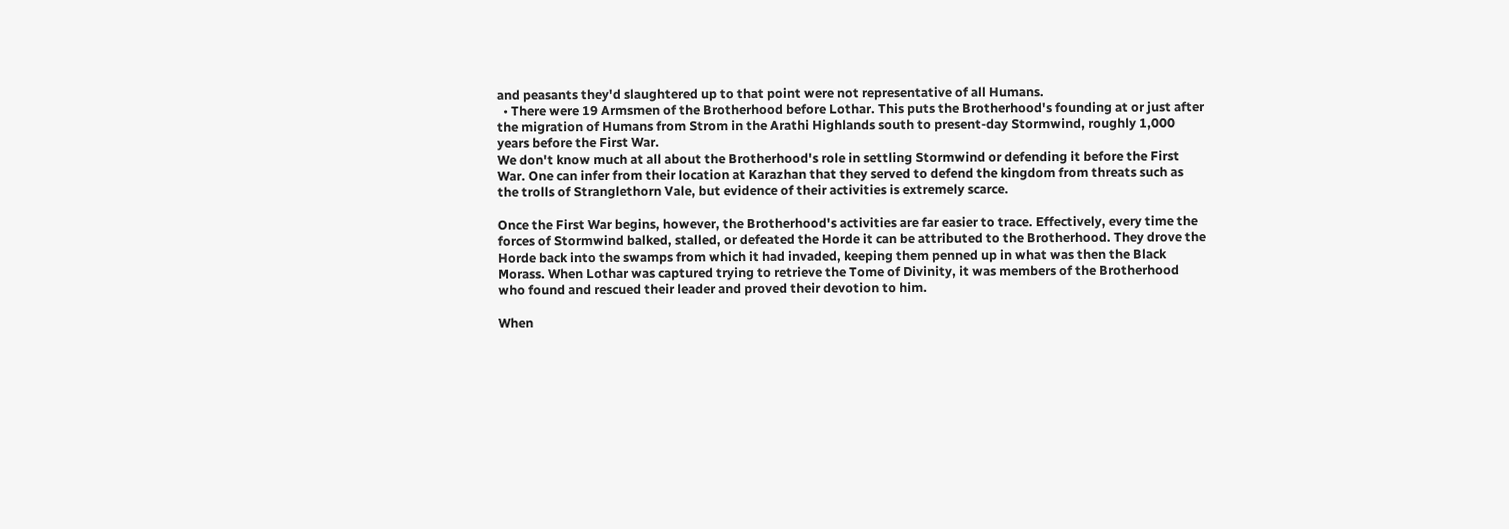and peasants they'd slaughtered up to that point were not representative of all Humans.
  • There were 19 Armsmen of the Brotherhood before Lothar. This puts the Brotherhood's founding at or just after the migration of Humans from Strom in the Arathi Highlands south to present-day Stormwind, roughly 1,000 years before the First War.
We don't know much at all about the Brotherhood's role in settling Stormwind or defending it before the First War. One can infer from their location at Karazhan that they served to defend the kingdom from threats such as the trolls of Stranglethorn Vale, but evidence of their activities is extremely scarce.

Once the First War begins, however, the Brotherhood's activities are far easier to trace. Effectively, every time the forces of Stormwind balked, stalled, or defeated the Horde it can be attributed to the Brotherhood. They drove the Horde back into the swamps from which it had invaded, keeping them penned up in what was then the Black Morass. When Lothar was captured trying to retrieve the Tome of Divinity, it was members of the Brotherhood who found and rescued their leader and proved their devotion to him.

When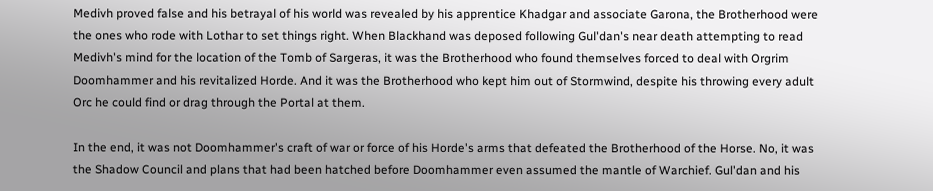Medivh proved false and his betrayal of his world was revealed by his apprentice Khadgar and associate Garona, the Brotherhood were the ones who rode with Lothar to set things right. When Blackhand was deposed following Gul'dan's near death attempting to read Medivh's mind for the location of the Tomb of Sargeras, it was the Brotherhood who found themselves forced to deal with Orgrim Doomhammer and his revitalized Horde. And it was the Brotherhood who kept him out of Stormwind, despite his throwing every adult Orc he could find or drag through the Portal at them.

In the end, it was not Doomhammer's craft of war or force of his Horde's arms that defeated the Brotherhood of the Horse. No, it was the Shadow Council and plans that had been hatched before Doomhammer even assumed the mantle of Warchief. Gul'dan and his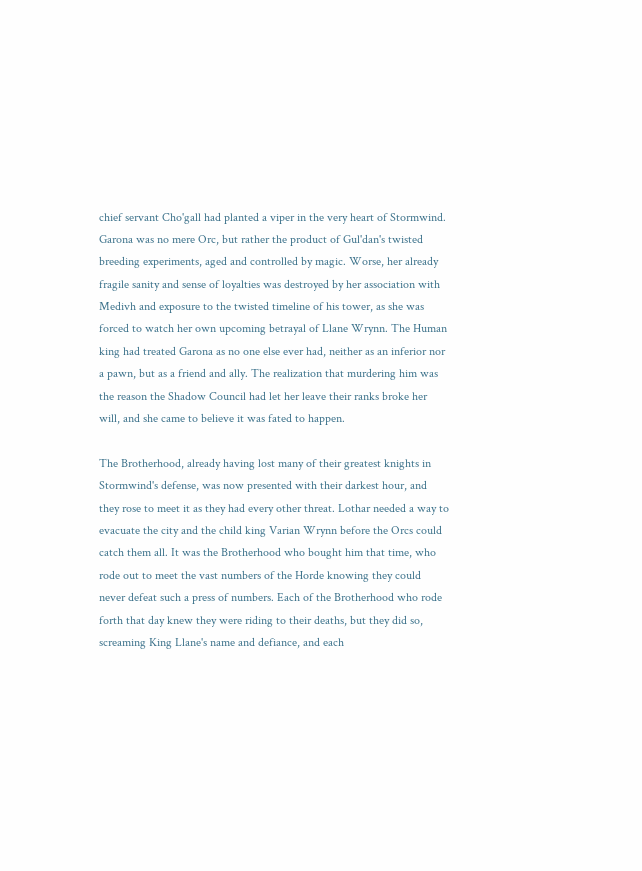chief servant Cho'gall had planted a viper in the very heart of Stormwind. Garona was no mere Orc, but rather the product of Gul'dan's twisted breeding experiments, aged and controlled by magic. Worse, her already fragile sanity and sense of loyalties was destroyed by her association with Medivh and exposure to the twisted timeline of his tower, as she was forced to watch her own upcoming betrayal of Llane Wrynn. The Human king had treated Garona as no one else ever had, neither as an inferior nor a pawn, but as a friend and ally. The realization that murdering him was the reason the Shadow Council had let her leave their ranks broke her will, and she came to believe it was fated to happen.

The Brotherhood, already having lost many of their greatest knights in Stormwind's defense, was now presented with their darkest hour, and they rose to meet it as they had every other threat. Lothar needed a way to evacuate the city and the child king Varian Wrynn before the Orcs could catch them all. It was the Brotherhood who bought him that time, who rode out to meet the vast numbers of the Horde knowing they could never defeat such a press of numbers. Each of the Brotherhood who rode forth that day knew they were riding to their deaths, but they did so, screaming King Llane's name and defiance, and each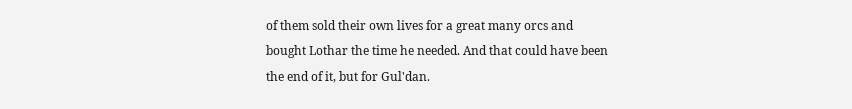of them sold their own lives for a great many orcs and bought Lothar the time he needed. And that could have been the end of it, but for Gul'dan.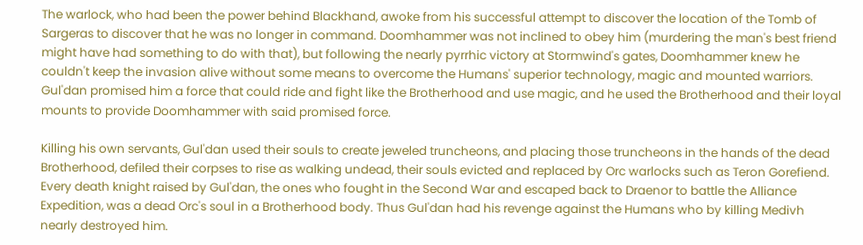The warlock, who had been the power behind Blackhand, awoke from his successful attempt to discover the location of the Tomb of Sargeras to discover that he was no longer in command. Doomhammer was not inclined to obey him (murdering the man's best friend might have had something to do with that), but following the nearly pyrrhic victory at Stormwind's gates, Doomhammer knew he couldn't keep the invasion alive without some means to overcome the Humans' superior technology, magic and mounted warriors. Gul'dan promised him a force that could ride and fight like the Brotherhood and use magic, and he used the Brotherhood and their loyal mounts to provide Doomhammer with said promised force.

Killing his own servants, Gul'dan used their souls to create jeweled truncheons, and placing those truncheons in the hands of the dead Brotherhood, defiled their corpses to rise as walking undead, their souls evicted and replaced by Orc warlocks such as Teron Gorefiend. Every death knight raised by Gul'dan, the ones who fought in the Second War and escaped back to Draenor to battle the Alliance Expedition, was a dead Orc's soul in a Brotherhood body. Thus Gul'dan had his revenge against the Humans who by killing Medivh nearly destroyed him.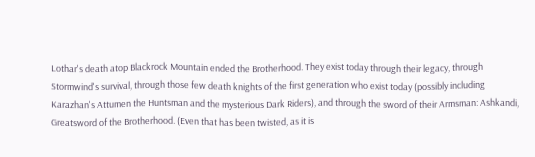Lothar's death atop Blackrock Mountain ended the Brotherhood. They exist today through their legacy, through Stormwind's survival, through those few death knights of the first generation who exist today (possibly including Karazhan's Attumen the Huntsman and the mysterious Dark Riders), and through the sword of their Armsman: Ashkandi, Greatsword of the Brotherhood. (Even that has been twisted, as it is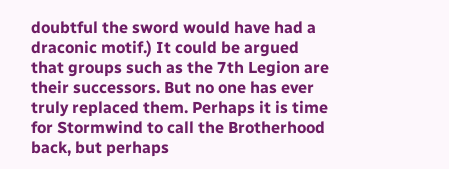doubtful the sword would have had a draconic motif.) It could be argued that groups such as the 7th Legion are their successors. But no one has ever truly replaced them. Perhaps it is time for Stormwind to call the Brotherhood back, but perhaps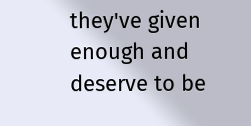they've given enough and deserve to be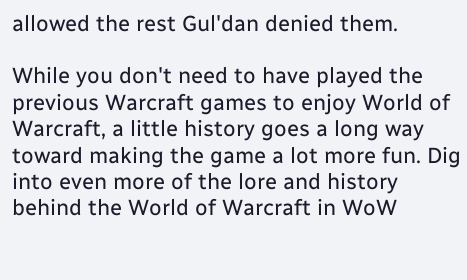allowed the rest Gul'dan denied them.

While you don't need to have played the previous Warcraft games to enjoy World of Warcraft, a little history goes a long way toward making the game a lot more fun. Dig into even more of the lore and history behind the World of Warcraft in WoW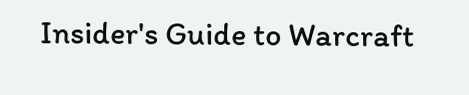Insider's Guide to Warcraft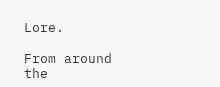Lore.

From around the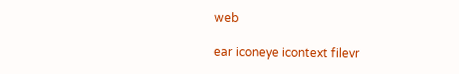web

ear iconeye icontext filevr